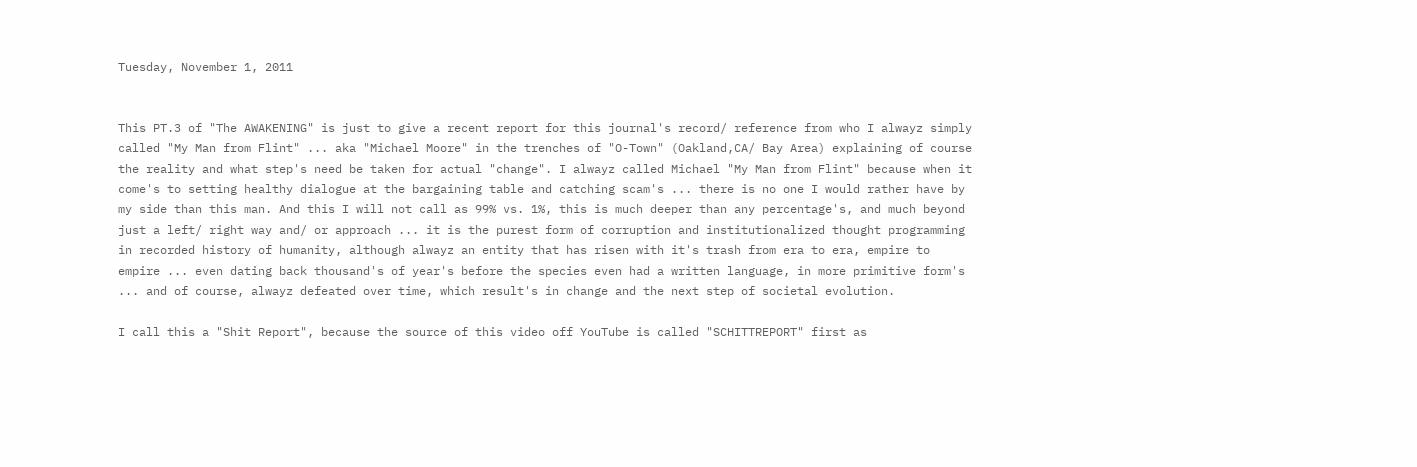Tuesday, November 1, 2011


This PT.3 of "The AWAKENING" is just to give a recent report for this journal's record/ reference from who I alwayz simply called "My Man from Flint" ... aka "Michael Moore" in the trenches of "O-Town" (Oakland,CA/ Bay Area) explaining of course the reality and what step's need be taken for actual "change". I alwayz called Michael "My Man from Flint" because when it come's to setting healthy dialogue at the bargaining table and catching scam's ... there is no one I would rather have by my side than this man. And this I will not call as 99% vs. 1%, this is much deeper than any percentage's, and much beyond just a left/ right way and/ or approach ... it is the purest form of corruption and institutionalized thought programming in recorded history of humanity, although alwayz an entity that has risen with it's trash from era to era, empire to empire ... even dating back thousand's of year's before the species even had a written language, in more primitive form's ... and of course, alwayz defeated over time, which result's in change and the next step of societal evolution.

I call this a "Shit Report", because the source of this video off YouTube is called "SCHITTREPORT" first as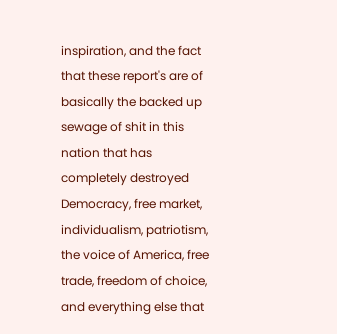inspiration, and the fact that these report's are of basically the backed up sewage of shit in this nation that has completely destroyed Democracy, free market, individualism, patriotism, the voice of America, free trade, freedom of choice, and everything else that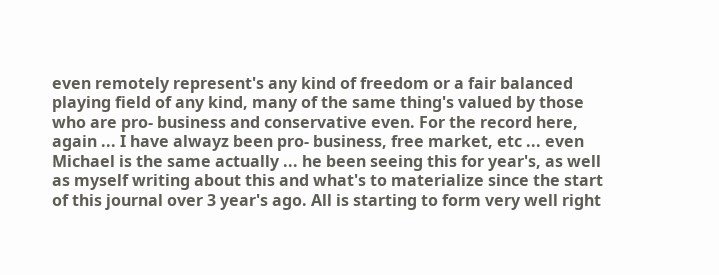even remotely represent's any kind of freedom or a fair balanced playing field of any kind, many of the same thing's valued by those who are pro- business and conservative even. For the record here, again ... I have alwayz been pro- business, free market, etc ... even Michael is the same actually ... he been seeing this for year's, as well as myself writing about this and what's to materialize since the start of this journal over 3 year's ago. All is starting to form very well right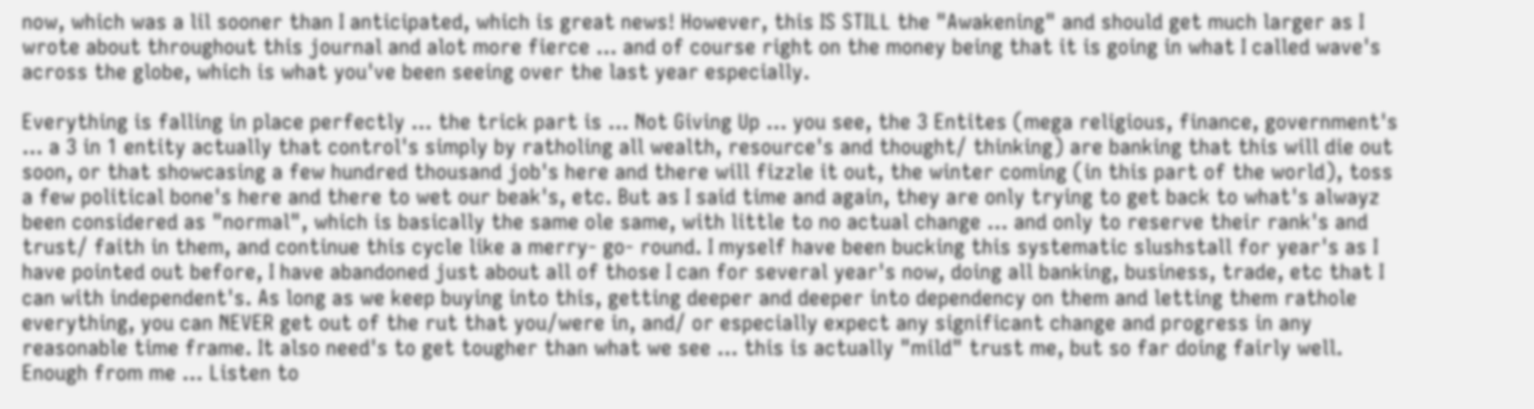now, which was a lil sooner than I anticipated, which is great news! However, this IS STILL the "Awakening" and should get much larger as I wrote about throughout this journal and alot more fierce ... and of course right on the money being that it is going in what I called wave's across the globe, which is what you've been seeing over the last year especially.

Everything is falling in place perfectly ... the trick part is ... Not Giving Up ... you see, the 3 Entites (mega religious, finance, government's ... a 3 in 1 entity actually that control's simply by ratholing all wealth, resource's and thought/ thinking) are banking that this will die out soon, or that showcasing a few hundred thousand job's here and there will fizzle it out, the winter coming (in this part of the world), toss a few political bone's here and there to wet our beak's, etc. But as I said time and again, they are only trying to get back to what's alwayz been considered as "normal", which is basically the same ole same, with little to no actual change ... and only to reserve their rank's and trust/ faith in them, and continue this cycle like a merry- go- round. I myself have been bucking this systematic slushstall for year's as I have pointed out before, I have abandoned just about all of those I can for several year's now, doing all banking, business, trade, etc that I can with independent's. As long as we keep buying into this, getting deeper and deeper into dependency on them and letting them rathole everything, you can NEVER get out of the rut that you/were in, and/ or especially expect any significant change and progress in any reasonable time frame. It also need's to get tougher than what we see ... this is actually "mild" trust me, but so far doing fairly well. Enough from me ... Listen to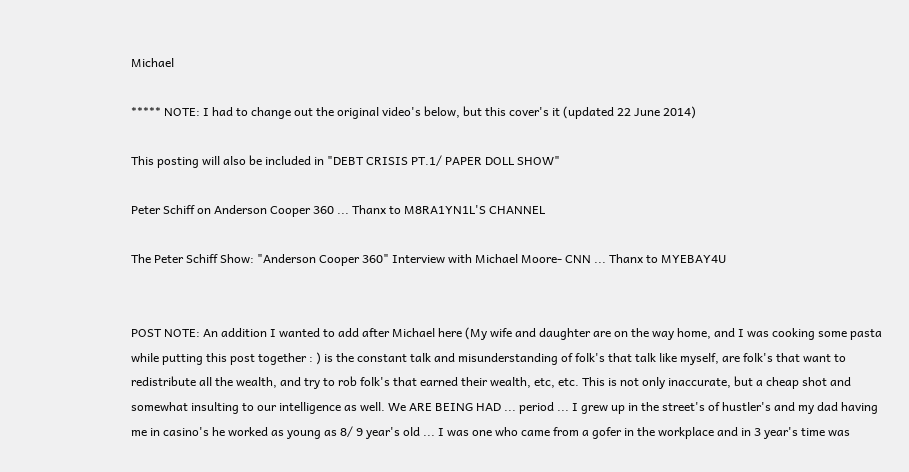Michael

***** NOTE: I had to change out the original video's below, but this cover's it (updated 22 June 2014)

This posting will also be included in "DEBT CRISIS PT.1/ PAPER DOLL SHOW"

Peter Schiff on Anderson Cooper 360 ... Thanx to M8RA1YN1L'S CHANNEL

The Peter Schiff Show: "Anderson Cooper 360" Interview with Michael Moore- CNN ... Thanx to MYEBAY4U


POST NOTE: An addition I wanted to add after Michael here (My wife and daughter are on the way home, and I was cooking some pasta while putting this post together : ) is the constant talk and misunderstanding of folk's that talk like myself, are folk's that want to redistribute all the wealth, and try to rob folk's that earned their wealth, etc, etc. This is not only inaccurate, but a cheap shot and somewhat insulting to our intelligence as well. We ARE BEING HAD ... period ... I grew up in the street's of hustler's and my dad having me in casino's he worked as young as 8/ 9 year's old ... I was one who came from a gofer in the workplace and in 3 year's time was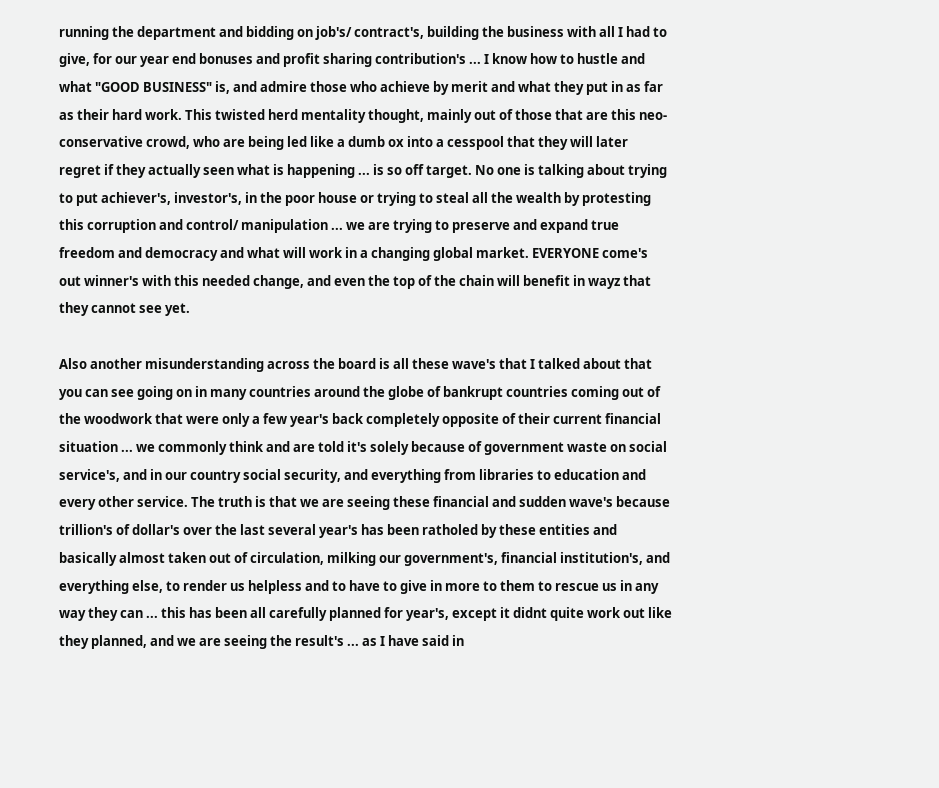running the department and bidding on job's/ contract's, building the business with all I had to give, for our year end bonuses and profit sharing contribution's ... I know how to hustle and what "GOOD BUSINESS" is, and admire those who achieve by merit and what they put in as far as their hard work. This twisted herd mentality thought, mainly out of those that are this neo- conservative crowd, who are being led like a dumb ox into a cesspool that they will later regret if they actually seen what is happening ... is so off target. No one is talking about trying to put achiever's, investor's, in the poor house or trying to steal all the wealth by protesting this corruption and control/ manipulation ... we are trying to preserve and expand true freedom and democracy and what will work in a changing global market. EVERYONE come's out winner's with this needed change, and even the top of the chain will benefit in wayz that they cannot see yet.

Also another misunderstanding across the board is all these wave's that I talked about that you can see going on in many countries around the globe of bankrupt countries coming out of the woodwork that were only a few year's back completely opposite of their current financial situation ... we commonly think and are told it's solely because of government waste on social service's, and in our country social security, and everything from libraries to education and every other service. The truth is that we are seeing these financial and sudden wave's because trillion's of dollar's over the last several year's has been ratholed by these entities and basically almost taken out of circulation, milking our government's, financial institution's, and everything else, to render us helpless and to have to give in more to them to rescue us in any way they can ... this has been all carefully planned for year's, except it didnt quite work out like they planned, and we are seeing the result's ... as I have said in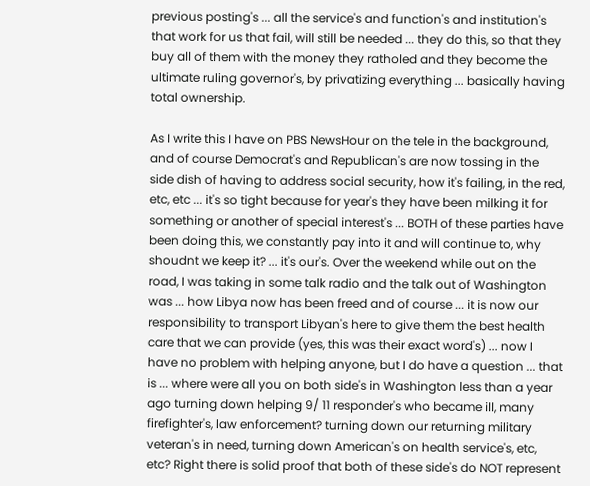previous posting's ... all the service's and function's and institution's that work for us that fail, will still be needed ... they do this, so that they buy all of them with the money they ratholed and they become the ultimate ruling governor's, by privatizing everything ... basically having total ownership.

As I write this I have on PBS NewsHour on the tele in the background, and of course Democrat's and Republican's are now tossing in the side dish of having to address social security, how it's failing, in the red, etc, etc ... it's so tight because for year's they have been milking it for something or another of special interest's ... BOTH of these parties have been doing this, we constantly pay into it and will continue to, why shoudnt we keep it? ... it's our's. Over the weekend while out on the road, I was taking in some talk radio and the talk out of Washington was ... how Libya now has been freed and of course ... it is now our responsibility to transport Libyan's here to give them the best health care that we can provide (yes, this was their exact word's) ... now I have no problem with helping anyone, but I do have a question ... that is ... where were all you on both side's in Washington less than a year ago turning down helping 9/ 11 responder's who became ill, many firefighter's, law enforcement? turning down our returning military veteran's in need, turning down American's on health service's, etc, etc? Right there is solid proof that both of these side's do NOT represent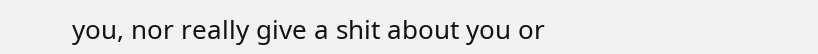you, nor really give a shit about you or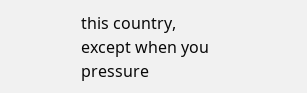this country, except when you pressure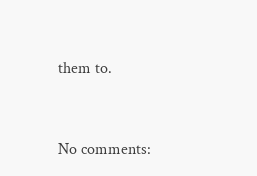them to.


No comments: